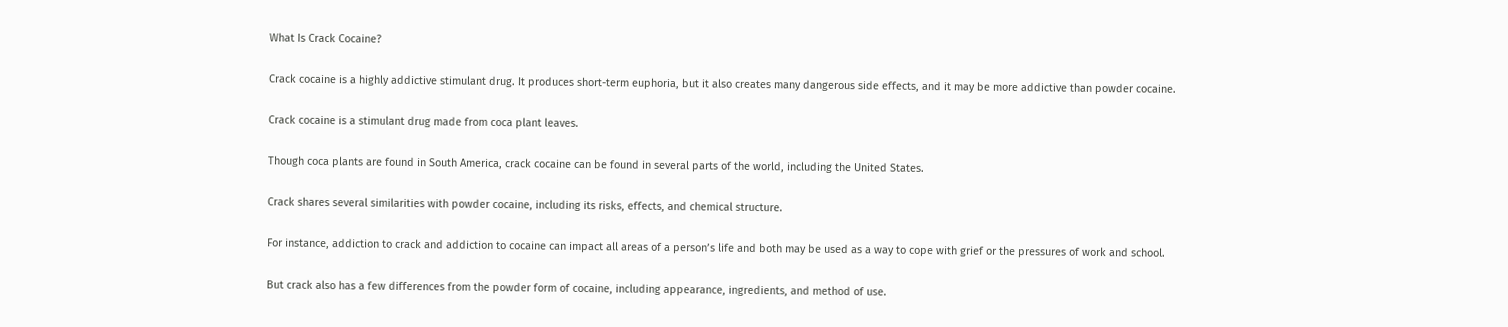What Is Crack Cocaine?

Crack cocaine is a highly addictive stimulant drug. It produces short-term euphoria, but it also creates many dangerous side effects, and it may be more addictive than powder cocaine.

Crack cocaine is a stimulant drug made from coca plant leaves.

Though coca plants are found in South America, crack cocaine can be found in several parts of the world, including the United States.

Crack shares several similarities with powder cocaine, including its risks, effects, and chemical structure.

For instance, addiction to crack and addiction to cocaine can impact all areas of a person’s life and both may be used as a way to cope with grief or the pressures of work and school.

But crack also has a few differences from the powder form of cocaine, including appearance, ingredients, and method of use.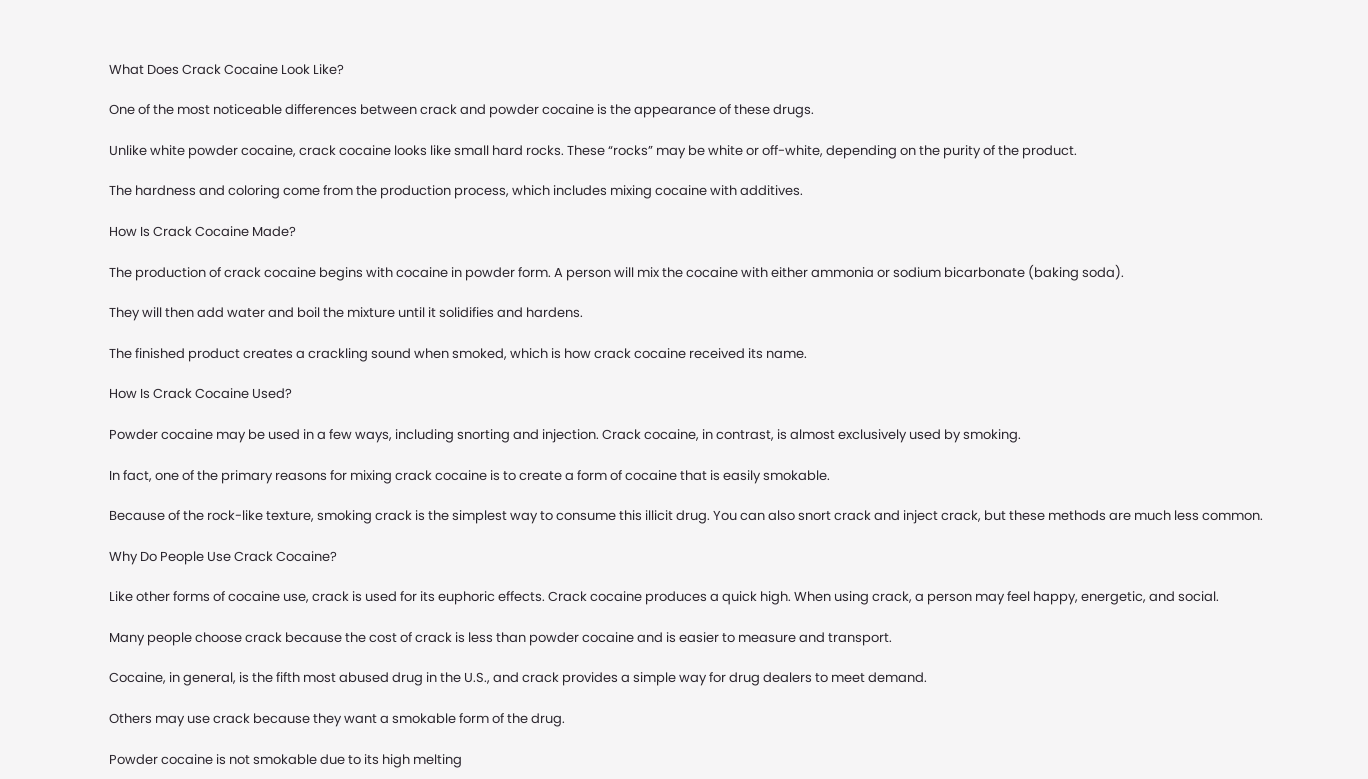What Does Crack Cocaine Look Like?

One of the most noticeable differences between crack and powder cocaine is the appearance of these drugs.

Unlike white powder cocaine, crack cocaine looks like small hard rocks. These “rocks” may be white or off-white, depending on the purity of the product.

The hardness and coloring come from the production process, which includes mixing cocaine with additives.

How Is Crack Cocaine Made?

The production of crack cocaine begins with cocaine in powder form. A person will mix the cocaine with either ammonia or sodium bicarbonate (baking soda).

They will then add water and boil the mixture until it solidifies and hardens.

The finished product creates a crackling sound when smoked, which is how crack cocaine received its name.

How Is Crack Cocaine Used?

Powder cocaine may be used in a few ways, including snorting and injection. Crack cocaine, in contrast, is almost exclusively used by smoking.

In fact, one of the primary reasons for mixing crack cocaine is to create a form of cocaine that is easily smokable.

Because of the rock-like texture, smoking crack is the simplest way to consume this illicit drug. You can also snort crack and inject crack, but these methods are much less common.

Why Do People Use Crack Cocaine?

Like other forms of cocaine use, crack is used for its euphoric effects. Crack cocaine produces a quick high. When using crack, a person may feel happy, energetic, and social.

Many people choose crack because the cost of crack is less than powder cocaine and is easier to measure and transport.

Cocaine, in general, is the fifth most abused drug in the U.S., and crack provides a simple way for drug dealers to meet demand.

Others may use crack because they want a smokable form of the drug.

Powder cocaine is not smokable due to its high melting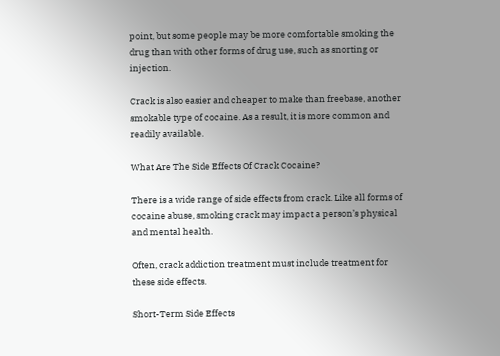point, but some people may be more comfortable smoking the drug than with other forms of drug use, such as snorting or injection.

Crack is also easier and cheaper to make than freebase, another smokable type of cocaine. As a result, it is more common and readily available.

What Are The Side Effects Of Crack Cocaine?

There is a wide range of side effects from crack. Like all forms of cocaine abuse, smoking crack may impact a person’s physical and mental health.

Often, crack addiction treatment must include treatment for these side effects.

Short-Term Side Effects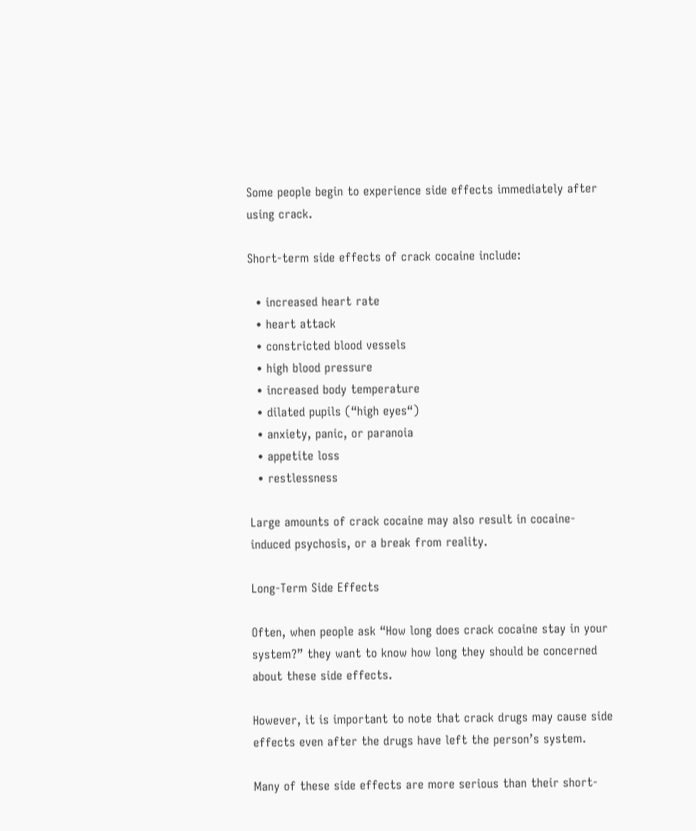Some people begin to experience side effects immediately after using crack.

Short-term side effects of crack cocaine include:

  • increased heart rate
  • heart attack
  • constricted blood vessels
  • high blood pressure
  • increased body temperature
  • dilated pupils (“high eyes“)
  • anxiety, panic, or paranoia
  • appetite loss
  • restlessness

Large amounts of crack cocaine may also result in cocaine-induced psychosis, or a break from reality.

Long-Term Side Effects

Often, when people ask “How long does crack cocaine stay in your system?” they want to know how long they should be concerned about these side effects.

However, it is important to note that crack drugs may cause side effects even after the drugs have left the person’s system.

Many of these side effects are more serious than their short-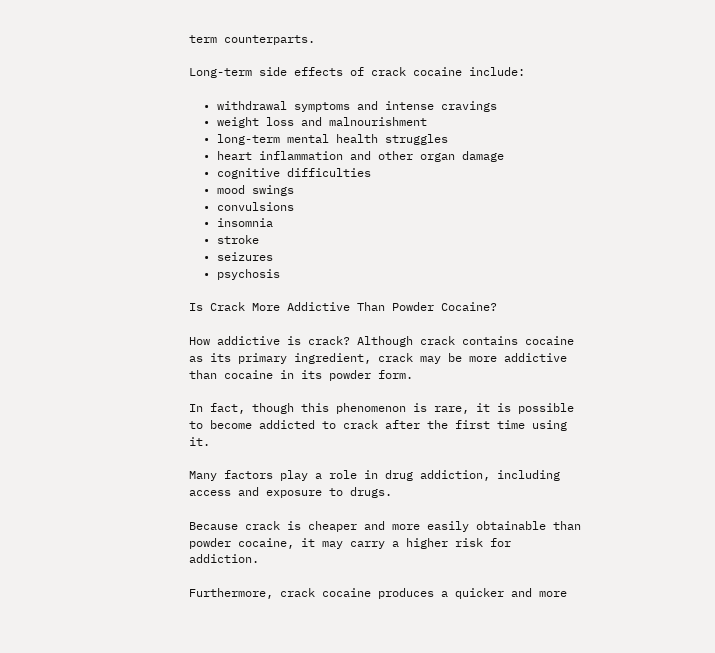term counterparts.

Long-term side effects of crack cocaine include:

  • withdrawal symptoms and intense cravings
  • weight loss and malnourishment
  • long-term mental health struggles
  • heart inflammation and other organ damage
  • cognitive difficulties
  • mood swings
  • convulsions
  • insomnia
  • stroke
  • seizures
  • psychosis

Is Crack More Addictive Than Powder Cocaine?

How addictive is crack? Although crack contains cocaine as its primary ingredient, crack may be more addictive than cocaine in its powder form.

In fact, though this phenomenon is rare, it is possible to become addicted to crack after the first time using it.

Many factors play a role in drug addiction, including access and exposure to drugs.

Because crack is cheaper and more easily obtainable than powder cocaine, it may carry a higher risk for addiction.

Furthermore, crack cocaine produces a quicker and more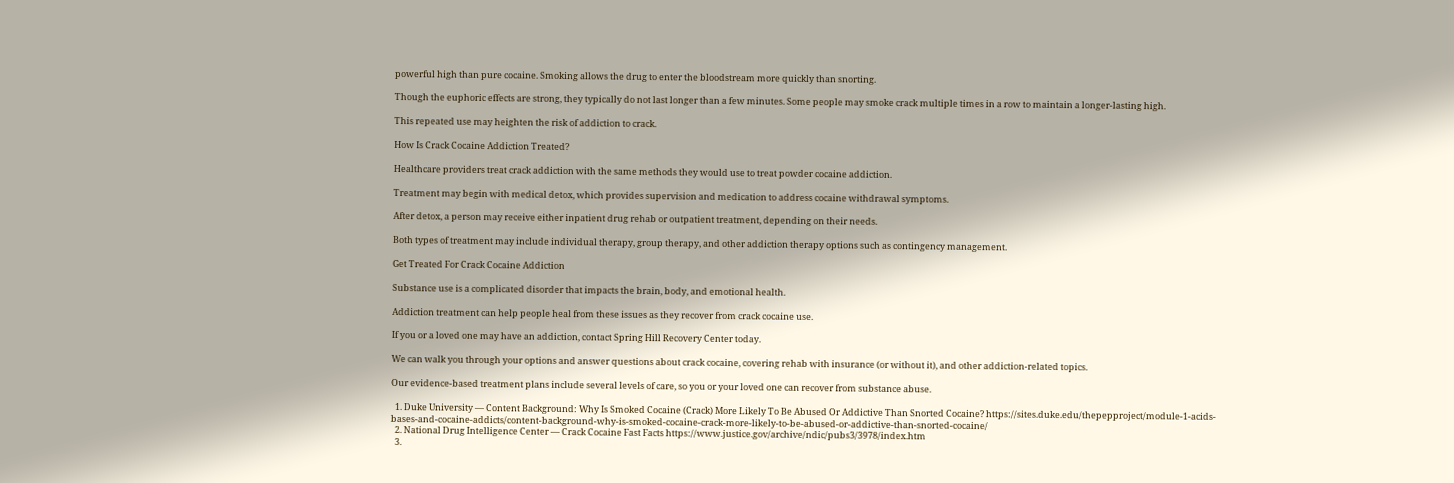powerful high than pure cocaine. Smoking allows the drug to enter the bloodstream more quickly than snorting.

Though the euphoric effects are strong, they typically do not last longer than a few minutes. Some people may smoke crack multiple times in a row to maintain a longer-lasting high.

This repeated use may heighten the risk of addiction to crack.

How Is Crack Cocaine Addiction Treated?

Healthcare providers treat crack addiction with the same methods they would use to treat powder cocaine addiction.

Treatment may begin with medical detox, which provides supervision and medication to address cocaine withdrawal symptoms.

After detox, a person may receive either inpatient drug rehab or outpatient treatment, depending on their needs.

Both types of treatment may include individual therapy, group therapy, and other addiction therapy options such as contingency management.

Get Treated For Crack Cocaine Addiction

Substance use is a complicated disorder that impacts the brain, body, and emotional health.

Addiction treatment can help people heal from these issues as they recover from crack cocaine use.

If you or a loved one may have an addiction, contact Spring Hill Recovery Center today.

We can walk you through your options and answer questions about crack cocaine, covering rehab with insurance (or without it), and other addiction-related topics.

Our evidence-based treatment plans include several levels of care, so you or your loved one can recover from substance abuse.

  1. Duke University — Content Background: Why Is Smoked Cocaine (Crack) More Likely To Be Abused Or Addictive Than Snorted Cocaine? https://sites.duke.edu/thepepproject/module-1-acids-bases-and-cocaine-addicts/content-background-why-is-smoked-cocaine-crack-more-likely-to-be-abused-or-addictive-than-snorted-cocaine/
  2. National Drug Intelligence Center — Crack Cocaine Fast Facts https://www.justice.gov/archive/ndic/pubs3/3978/index.htm
  3.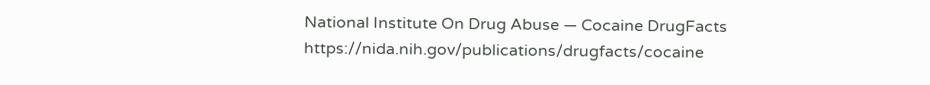National Institute On Drug Abuse — Cocaine DrugFacts https://nida.nih.gov/publications/drugfacts/cocaine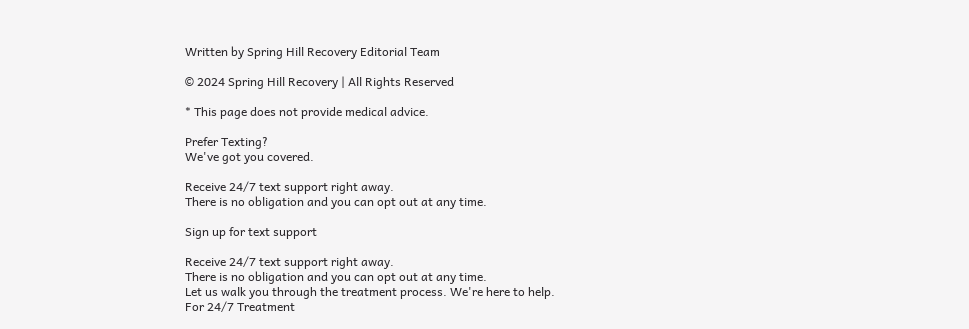Written by Spring Hill Recovery Editorial Team

© 2024 Spring Hill Recovery | All Rights Reserved

* This page does not provide medical advice.

Prefer Texting?
We've got you covered.

Receive 24/7 text support right away.
There is no obligation and you can opt out at any time.

Sign up for text support

Receive 24/7 text support right away.
There is no obligation and you can opt out at any time.
Let us walk you through the treatment process. We're here to help.
For 24/7 Treatment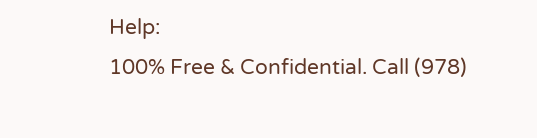Help:
100% Free & Confidential. Call (978)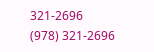321-2696
(978) 321-2696